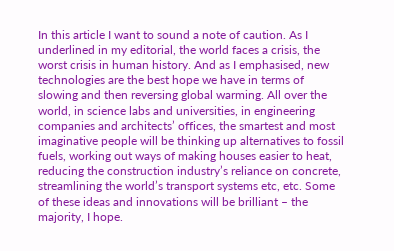In this article I want to sound a note of caution. As I underlined in my editorial, the world faces a crisis, the worst crisis in human history. And as I emphasised, new technologies are the best hope we have in terms of slowing and then reversing global warming. All over the world, in science labs and universities, in engineering companies and architects’ offices, the smartest and most imaginative people will be thinking up alternatives to fossil fuels, working out ways of making houses easier to heat, reducing the construction industry’s reliance on concrete, streamlining the world’s transport systems etc, etc. Some of these ideas and innovations will be brilliant – the majority, I hope.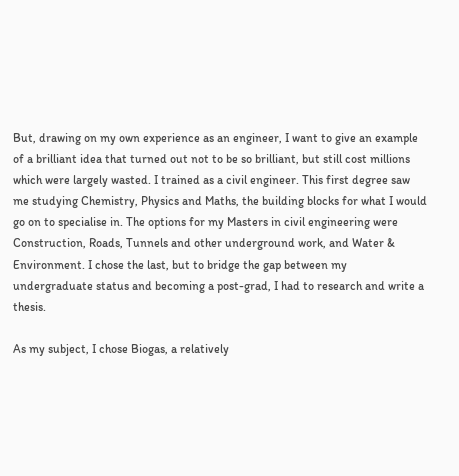But, drawing on my own experience as an engineer, I want to give an example of a brilliant idea that turned out not to be so brilliant, but still cost millions which were largely wasted. I trained as a civil engineer. This first degree saw me studying Chemistry, Physics and Maths, the building blocks for what I would go on to specialise in. The options for my Masters in civil engineering were Construction, Roads, Tunnels and other underground work, and Water & Environment. I chose the last, but to bridge the gap between my undergraduate status and becoming a post-grad, I had to research and write a thesis.

As my subject, I chose Biogas, a relatively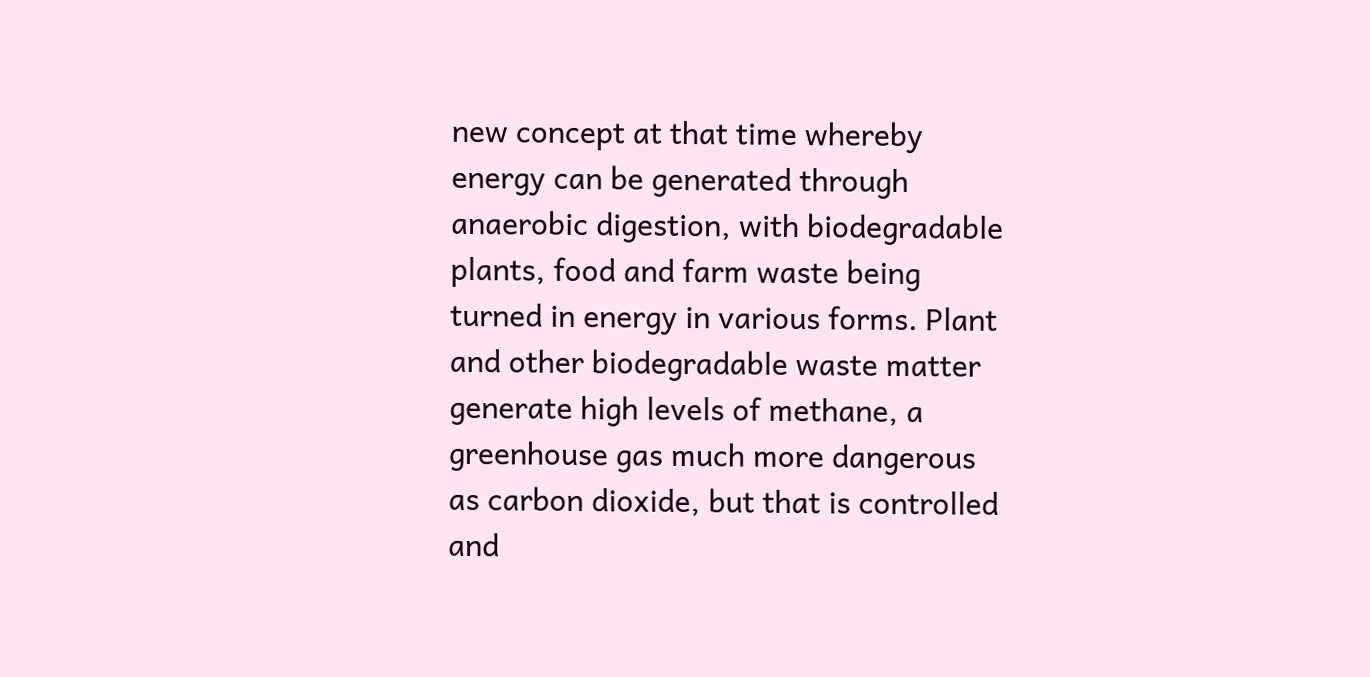new concept at that time whereby energy can be generated through anaerobic digestion, with biodegradable plants, food and farm waste being turned in energy in various forms. Plant and other biodegradable waste matter generate high levels of methane, a greenhouse gas much more dangerous as carbon dioxide, but that is controlled and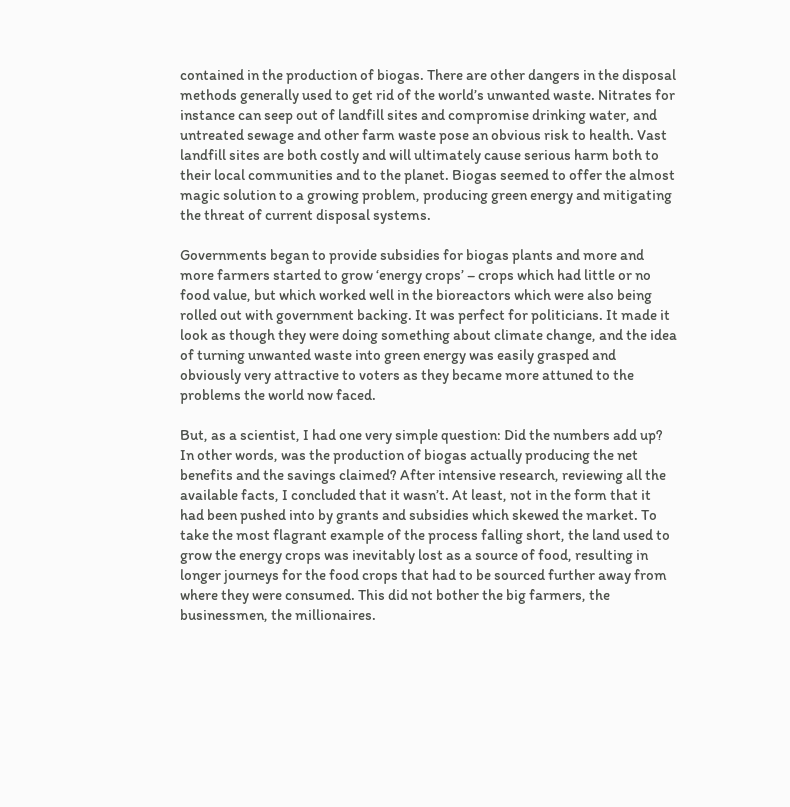contained in the production of biogas. There are other dangers in the disposal methods generally used to get rid of the world’s unwanted waste. Nitrates for instance can seep out of landfill sites and compromise drinking water, and untreated sewage and other farm waste pose an obvious risk to health. Vast landfill sites are both costly and will ultimately cause serious harm both to their local communities and to the planet. Biogas seemed to offer the almost magic solution to a growing problem, producing green energy and mitigating the threat of current disposal systems.

Governments began to provide subsidies for biogas plants and more and more farmers started to grow ‘energy crops’ – crops which had little or no food value, but which worked well in the bioreactors which were also being rolled out with government backing. It was perfect for politicians. It made it look as though they were doing something about climate change, and the idea of turning unwanted waste into green energy was easily grasped and obviously very attractive to voters as they became more attuned to the problems the world now faced.

But, as a scientist, I had one very simple question: Did the numbers add up? In other words, was the production of biogas actually producing the net benefits and the savings claimed? After intensive research, reviewing all the available facts, I concluded that it wasn’t. At least, not in the form that it had been pushed into by grants and subsidies which skewed the market. To take the most flagrant example of the process falling short, the land used to grow the energy crops was inevitably lost as a source of food, resulting in longer journeys for the food crops that had to be sourced further away from where they were consumed. This did not bother the big farmers, the businessmen, the millionaires.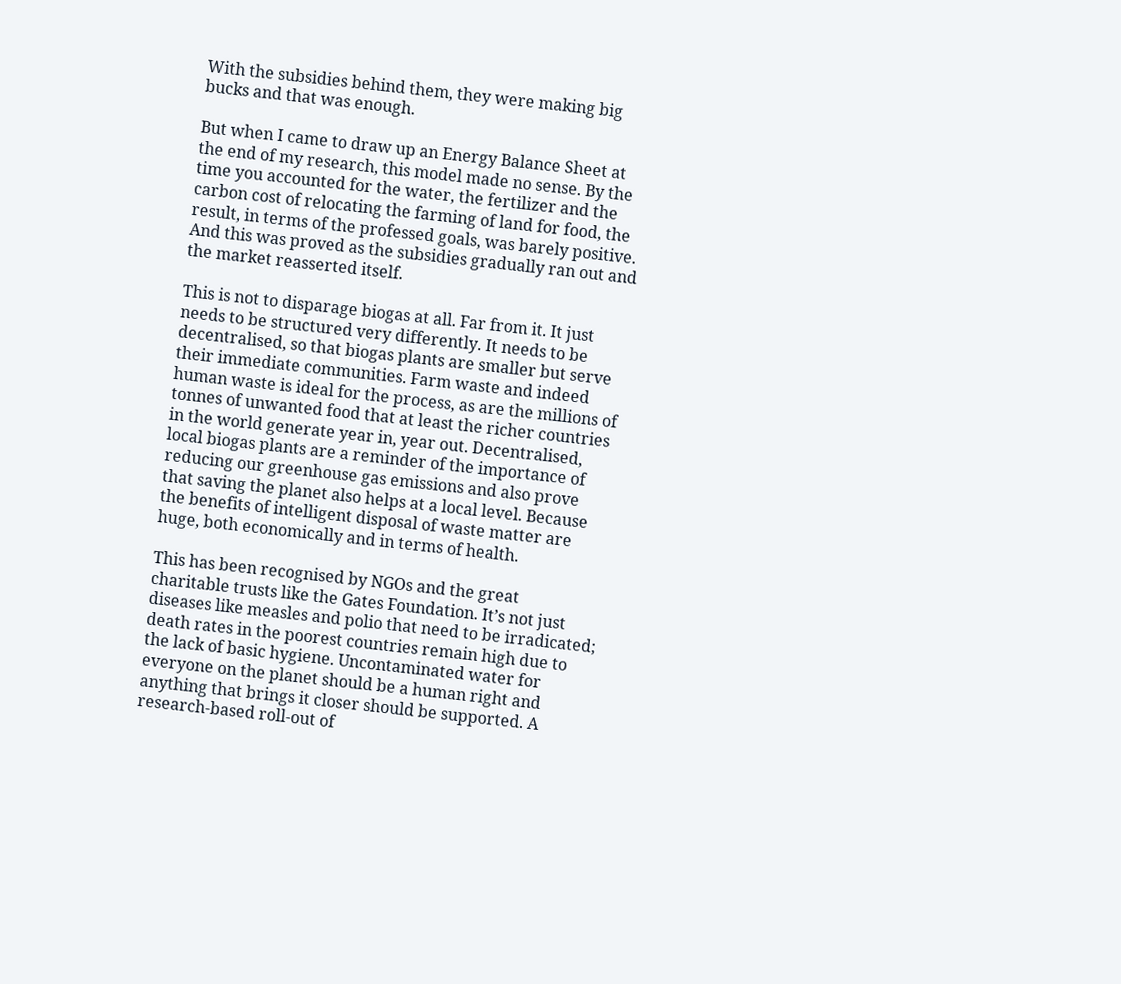With the subsidies behind them, they were making big bucks and that was enough.

But when I came to draw up an Energy Balance Sheet at the end of my research, this model made no sense. By the time you accounted for the water, the fertilizer and the carbon cost of relocating the farming of land for food, the result, in terms of the professed goals, was barely positive. And this was proved as the subsidies gradually ran out and the market reasserted itself.

This is not to disparage biogas at all. Far from it. It just needs to be structured very differently. It needs to be decentralised, so that biogas plants are smaller but serve their immediate communities. Farm waste and indeed human waste is ideal for the process, as are the millions of tonnes of unwanted food that at least the richer countries in the world generate year in, year out. Decentralised, local biogas plants are a reminder of the importance of reducing our greenhouse gas emissions and also prove that saving the planet also helps at a local level. Because the benefits of intelligent disposal of waste matter are huge, both economically and in terms of health.

This has been recognised by NGOs and the great charitable trusts like the Gates Foundation. It’s not just diseases like measles and polio that need to be irradicated; death rates in the poorest countries remain high due to the lack of basic hygiene. Uncontaminated water for everyone on the planet should be a human right and anything that brings it closer should be supported. A research-based roll-out of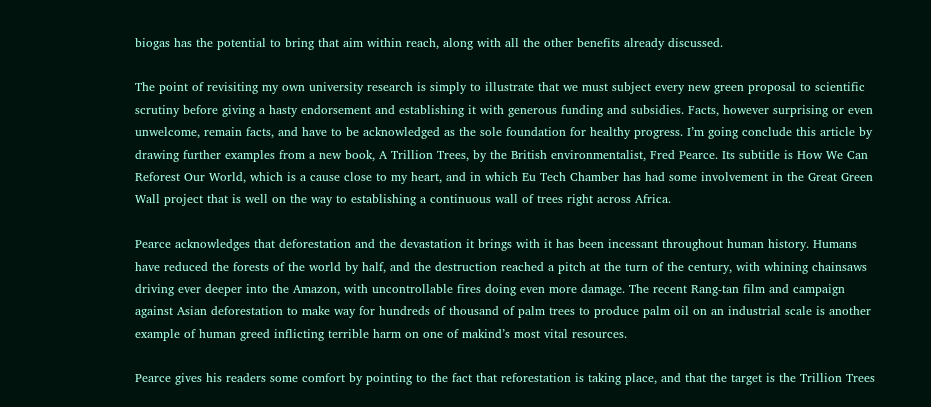biogas has the potential to bring that aim within reach, along with all the other benefits already discussed.

The point of revisiting my own university research is simply to illustrate that we must subject every new green proposal to scientific scrutiny before giving a hasty endorsement and establishing it with generous funding and subsidies. Facts, however surprising or even unwelcome, remain facts, and have to be acknowledged as the sole foundation for healthy progress. I’m going conclude this article by drawing further examples from a new book, A Trillion Trees, by the British environmentalist, Fred Pearce. Its subtitle is How We Can Reforest Our World, which is a cause close to my heart, and in which Eu Tech Chamber has had some involvement in the Great Green Wall project that is well on the way to establishing a continuous wall of trees right across Africa.

Pearce acknowledges that deforestation and the devastation it brings with it has been incessant throughout human history. Humans have reduced the forests of the world by half, and the destruction reached a pitch at the turn of the century, with whining chainsaws driving ever deeper into the Amazon, with uncontrollable fires doing even more damage. The recent Rang-tan film and campaign against Asian deforestation to make way for hundreds of thousand of palm trees to produce palm oil on an industrial scale is another example of human greed inflicting terrible harm on one of makind’s most vital resources.

Pearce gives his readers some comfort by pointing to the fact that reforestation is taking place, and that the target is the Trillion Trees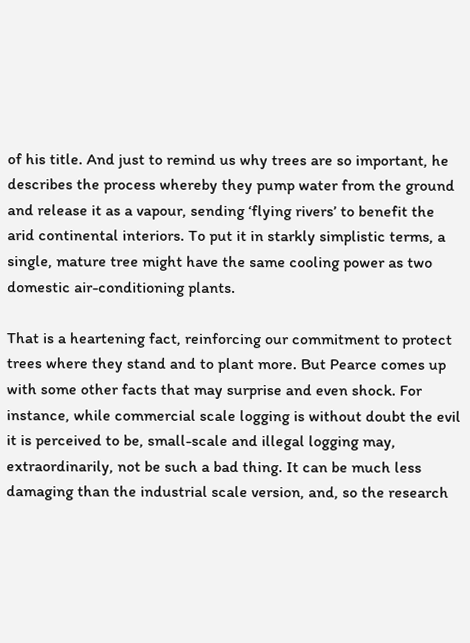of his title. And just to remind us why trees are so important, he describes the process whereby they pump water from the ground and release it as a vapour, sending ‘flying rivers’ to benefit the arid continental interiors. To put it in starkly simplistic terms, a single, mature tree might have the same cooling power as two domestic air-conditioning plants.

That is a heartening fact, reinforcing our commitment to protect trees where they stand and to plant more. But Pearce comes up with some other facts that may surprise and even shock. For instance, while commercial scale logging is without doubt the evil it is perceived to be, small-scale and illegal logging may, extraordinarily, not be such a bad thing. It can be much less damaging than the industrial scale version, and, so the research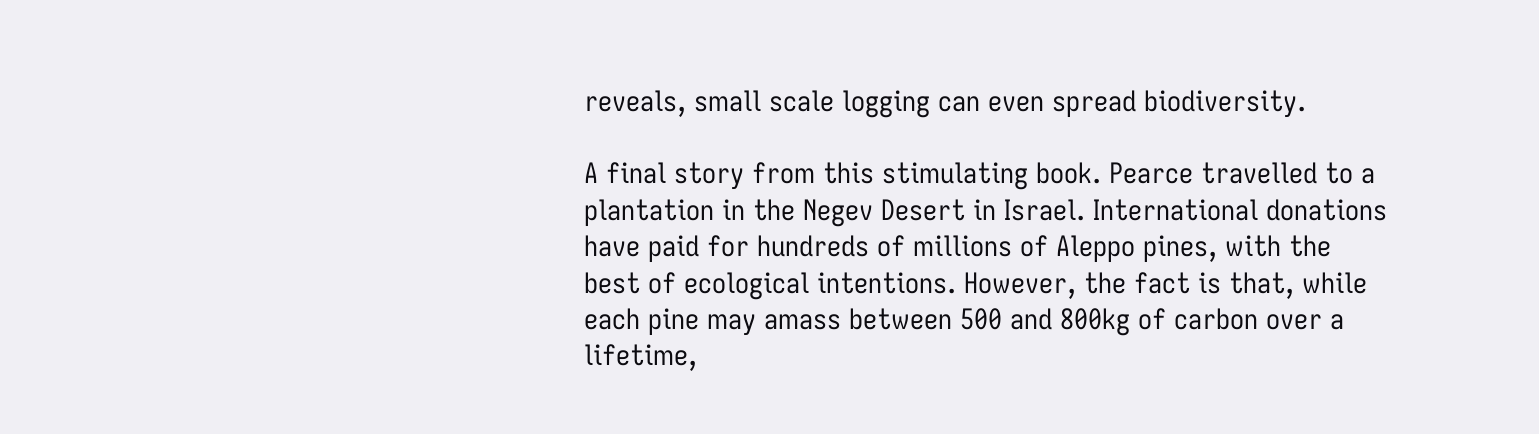reveals, small scale logging can even spread biodiversity.

A final story from this stimulating book. Pearce travelled to a plantation in the Negev Desert in Israel. International donations have paid for hundreds of millions of Aleppo pines, with the best of ecological intentions. However, the fact is that, while each pine may amass between 500 and 800kg of carbon over a lifetime,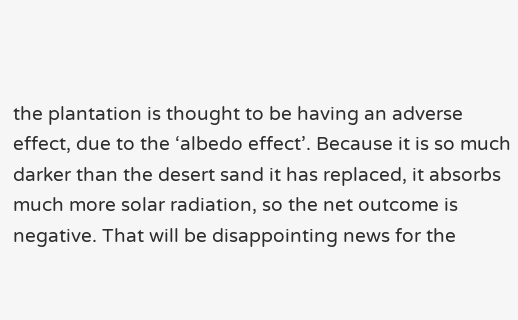the plantation is thought to be having an adverse effect, due to the ‘albedo effect’. Because it is so much darker than the desert sand it has replaced, it absorbs much more solar radiation, so the net outcome is negative. That will be disappointing news for the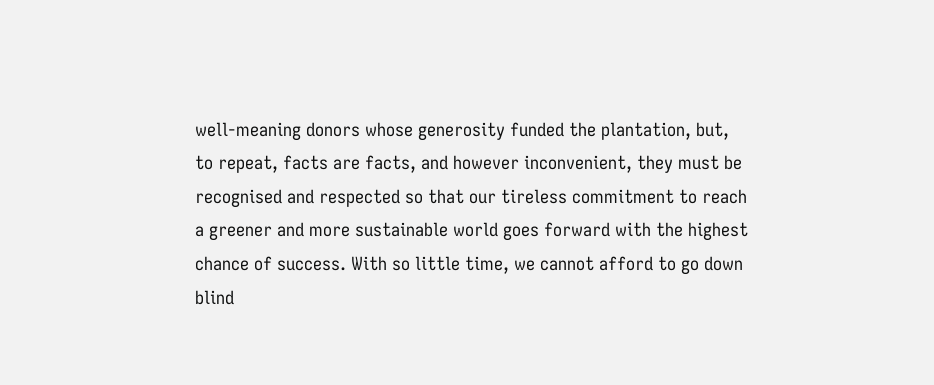well-meaning donors whose generosity funded the plantation, but, to repeat, facts are facts, and however inconvenient, they must be recognised and respected so that our tireless commitment to reach a greener and more sustainable world goes forward with the highest chance of success. With so little time, we cannot afford to go down blind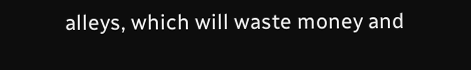alleys, which will waste money and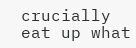crucially eat up what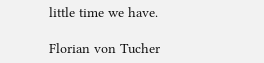little time we have.

Florian von Tucher